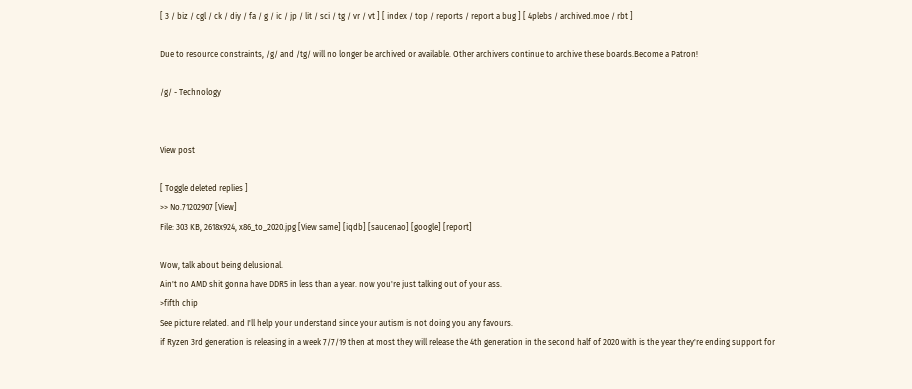[ 3 / biz / cgl / ck / diy / fa / g / ic / jp / lit / sci / tg / vr / vt ] [ index / top / reports / report a bug ] [ 4plebs / archived.moe / rbt ]

Due to resource constraints, /g/ and /tg/ will no longer be archived or available. Other archivers continue to archive these boards.Become a Patron!

/g/ - Technology


View post

[ Toggle deleted replies ]
>> No.71202907 [View]
File: 303 KB, 2618x924, x86_to_2020.jpg [View same] [iqdb] [saucenao] [google] [report]

Wow, talk about being delusional.
Ain't no AMD shit gonna have DDR5 in less than a year. now you're just talking out of your ass.
>fifth chip
See picture related. and I'll help your understand since your autism is not doing you any favours.
if Ryzen 3rd generation is releasing in a week 7/7/19 then at most they will release the 4th generation in the second half of 2020 with is the year they're ending support for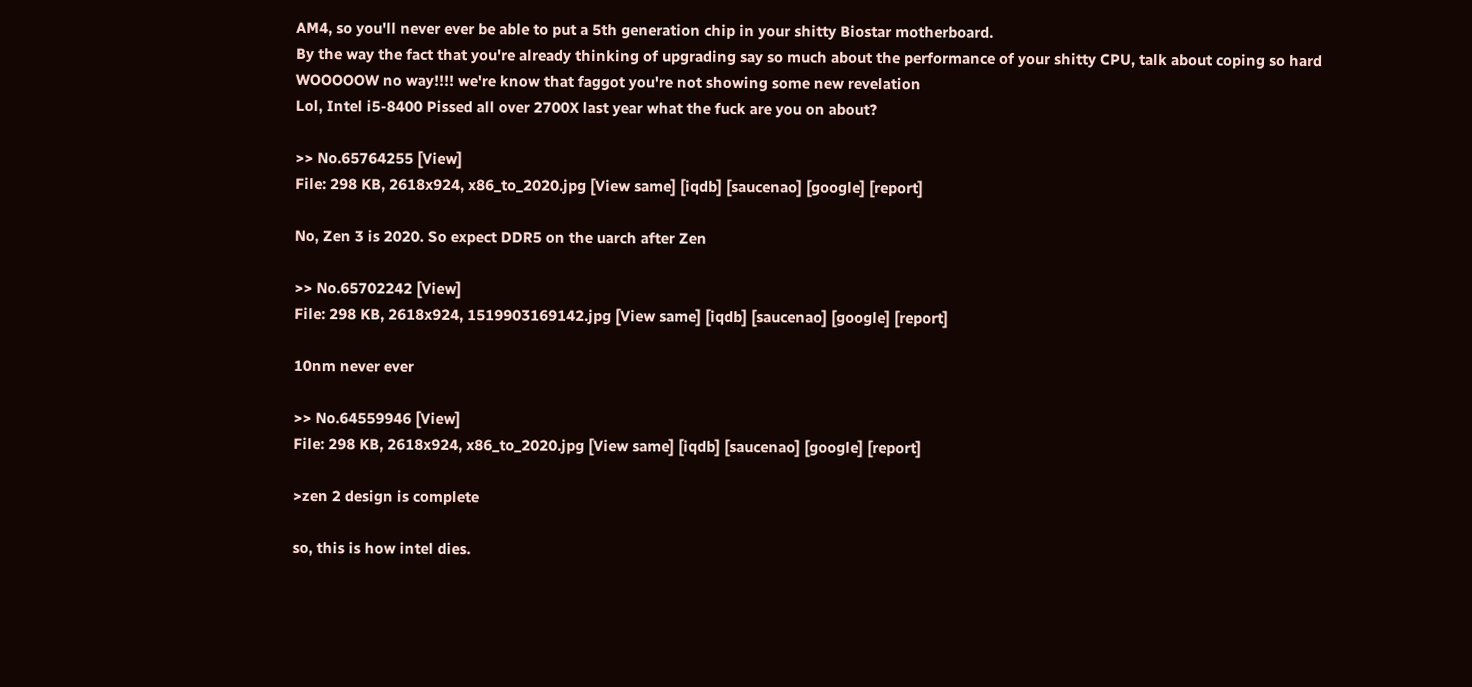AM4, so you'll never ever be able to put a 5th generation chip in your shitty Biostar motherboard.
By the way the fact that you're already thinking of upgrading say so much about the performance of your shitty CPU, talk about coping so hard
WOOOOOW no way!!!! we're know that faggot you're not showing some new revelation
Lol, Intel i5-8400 Pissed all over 2700X last year what the fuck are you on about?

>> No.65764255 [View]
File: 298 KB, 2618x924, x86_to_2020.jpg [View same] [iqdb] [saucenao] [google] [report]

No, Zen 3 is 2020. So expect DDR5 on the uarch after Zen

>> No.65702242 [View]
File: 298 KB, 2618x924, 1519903169142.jpg [View same] [iqdb] [saucenao] [google] [report]

10nm never ever

>> No.64559946 [View]
File: 298 KB, 2618x924, x86_to_2020.jpg [View same] [iqdb] [saucenao] [google] [report]

>zen 2 design is complete

so, this is how intel dies.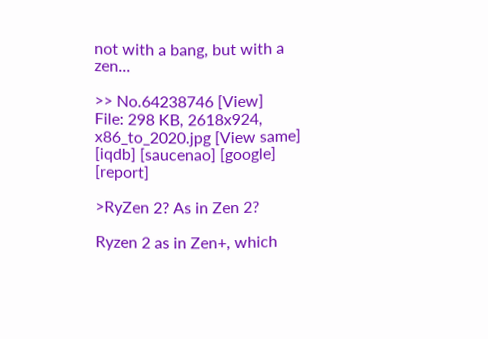not with a bang, but with a zen...

>> No.64238746 [View]
File: 298 KB, 2618x924, x86_to_2020.jpg [View same] [iqdb] [saucenao] [google] [report]

>RyZen 2? As in Zen 2?

Ryzen 2 as in Zen+, which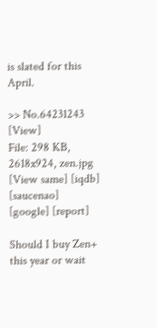is slated for this April.

>> No.64231243 [View]
File: 298 KB, 2618x924, zen.jpg [View same] [iqdb] [saucenao] [google] [report]

Should I buy Zen+ this year or wait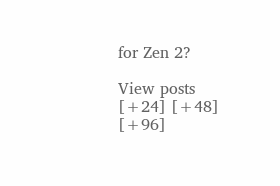for Zen 2?

View posts [+24] [+48] [+96]